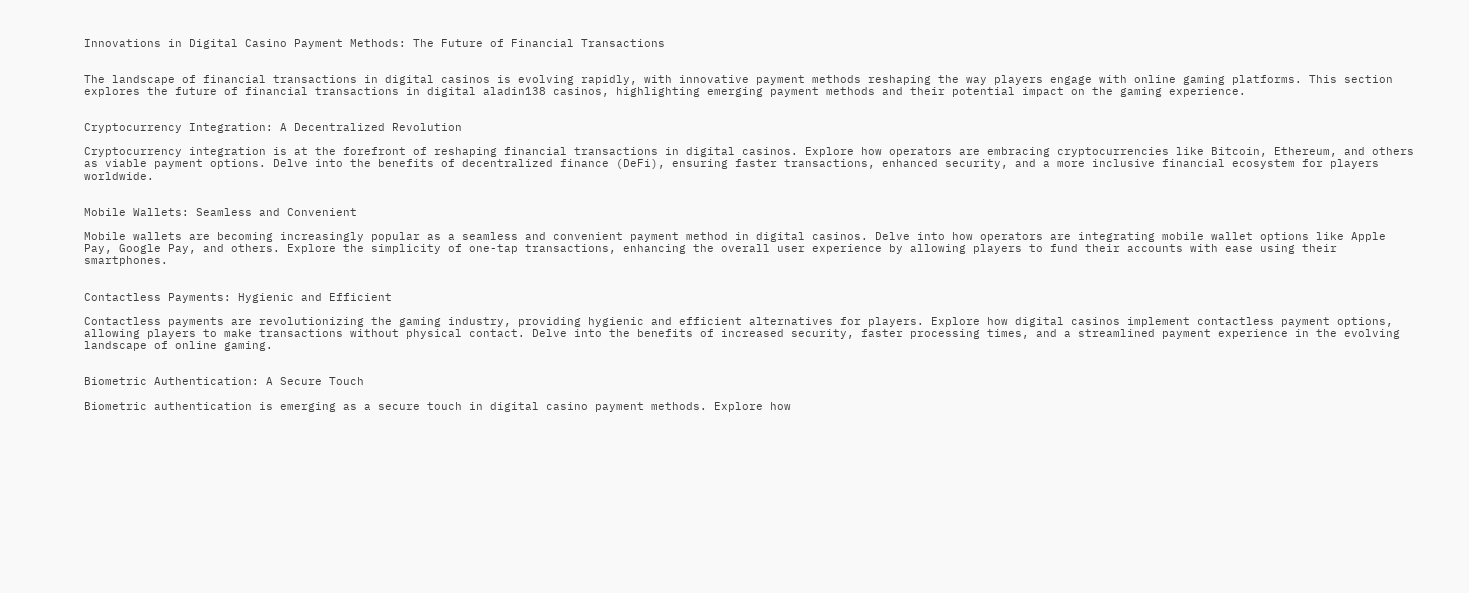Innovations in Digital Casino Payment Methods: The Future of Financial Transactions


The landscape of financial transactions in digital casinos is evolving rapidly, with innovative payment methods reshaping the way players engage with online gaming platforms. This section explores the future of financial transactions in digital aladin138 casinos, highlighting emerging payment methods and their potential impact on the gaming experience.


Cryptocurrency Integration: A Decentralized Revolution

Cryptocurrency integration is at the forefront of reshaping financial transactions in digital casinos. Explore how operators are embracing cryptocurrencies like Bitcoin, Ethereum, and others as viable payment options. Delve into the benefits of decentralized finance (DeFi), ensuring faster transactions, enhanced security, and a more inclusive financial ecosystem for players worldwide.


Mobile Wallets: Seamless and Convenient

Mobile wallets are becoming increasingly popular as a seamless and convenient payment method in digital casinos. Delve into how operators are integrating mobile wallet options like Apple Pay, Google Pay, and others. Explore the simplicity of one-tap transactions, enhancing the overall user experience by allowing players to fund their accounts with ease using their smartphones.


Contactless Payments: Hygienic and Efficient

Contactless payments are revolutionizing the gaming industry, providing hygienic and efficient alternatives for players. Explore how digital casinos implement contactless payment options, allowing players to make transactions without physical contact. Delve into the benefits of increased security, faster processing times, and a streamlined payment experience in the evolving landscape of online gaming.


Biometric Authentication: A Secure Touch

Biometric authentication is emerging as a secure touch in digital casino payment methods. Explore how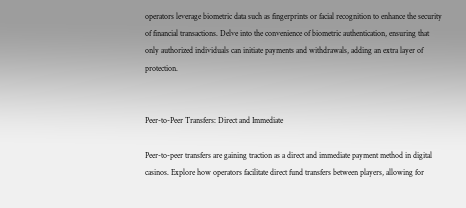operators leverage biometric data such as fingerprints or facial recognition to enhance the security of financial transactions. Delve into the convenience of biometric authentication, ensuring that only authorized individuals can initiate payments and withdrawals, adding an extra layer of protection.


Peer-to-Peer Transfers: Direct and Immediate

Peer-to-peer transfers are gaining traction as a direct and immediate payment method in digital casinos. Explore how operators facilitate direct fund transfers between players, allowing for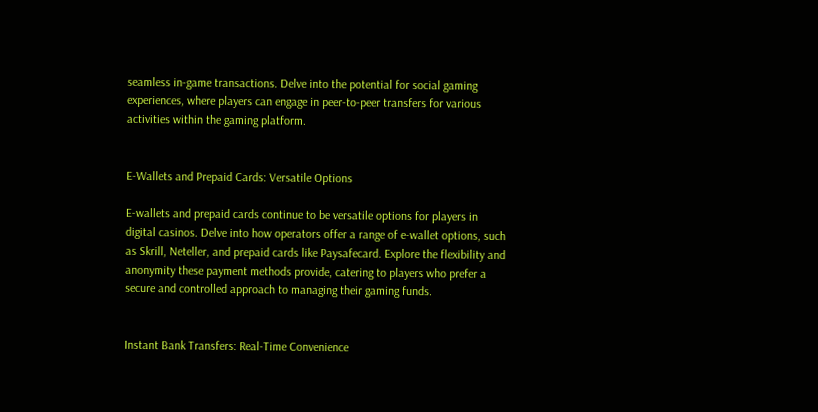seamless in-game transactions. Delve into the potential for social gaming experiences, where players can engage in peer-to-peer transfers for various activities within the gaming platform.


E-Wallets and Prepaid Cards: Versatile Options

E-wallets and prepaid cards continue to be versatile options for players in digital casinos. Delve into how operators offer a range of e-wallet options, such as Skrill, Neteller, and prepaid cards like Paysafecard. Explore the flexibility and anonymity these payment methods provide, catering to players who prefer a secure and controlled approach to managing their gaming funds.


Instant Bank Transfers: Real-Time Convenience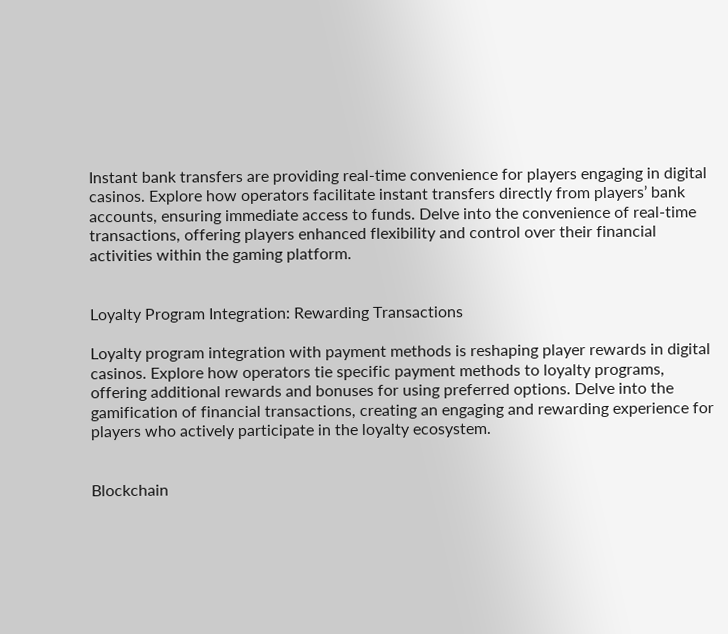Instant bank transfers are providing real-time convenience for players engaging in digital casinos. Explore how operators facilitate instant transfers directly from players’ bank accounts, ensuring immediate access to funds. Delve into the convenience of real-time transactions, offering players enhanced flexibility and control over their financial activities within the gaming platform.


Loyalty Program Integration: Rewarding Transactions

Loyalty program integration with payment methods is reshaping player rewards in digital casinos. Explore how operators tie specific payment methods to loyalty programs, offering additional rewards and bonuses for using preferred options. Delve into the gamification of financial transactions, creating an engaging and rewarding experience for players who actively participate in the loyalty ecosystem.


Blockchain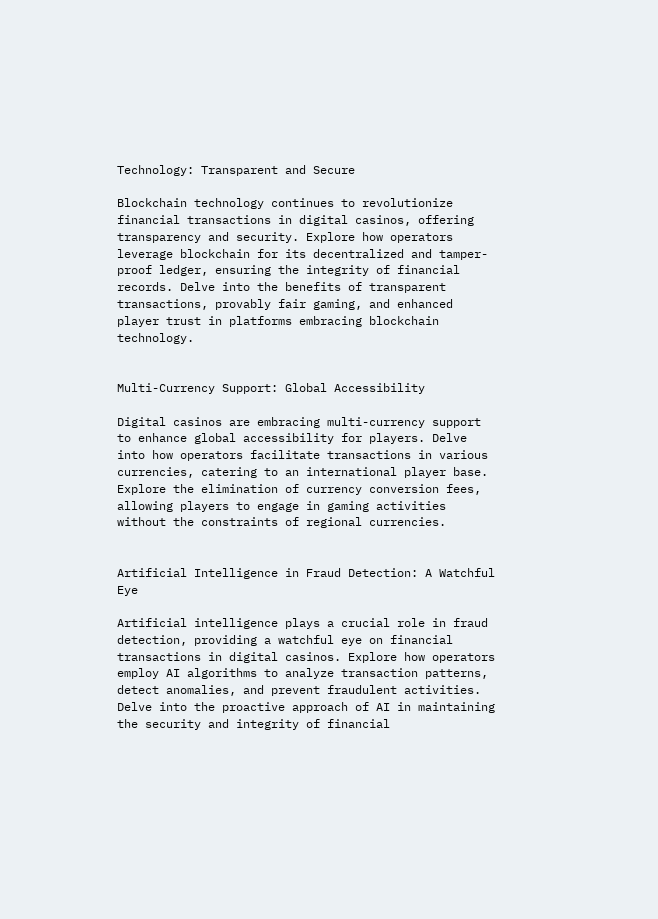Technology: Transparent and Secure

Blockchain technology continues to revolutionize financial transactions in digital casinos, offering transparency and security. Explore how operators leverage blockchain for its decentralized and tamper-proof ledger, ensuring the integrity of financial records. Delve into the benefits of transparent transactions, provably fair gaming, and enhanced player trust in platforms embracing blockchain technology.


Multi-Currency Support: Global Accessibility

Digital casinos are embracing multi-currency support to enhance global accessibility for players. Delve into how operators facilitate transactions in various currencies, catering to an international player base. Explore the elimination of currency conversion fees, allowing players to engage in gaming activities without the constraints of regional currencies.


Artificial Intelligence in Fraud Detection: A Watchful Eye

Artificial intelligence plays a crucial role in fraud detection, providing a watchful eye on financial transactions in digital casinos. Explore how operators employ AI algorithms to analyze transaction patterns, detect anomalies, and prevent fraudulent activities. Delve into the proactive approach of AI in maintaining the security and integrity of financial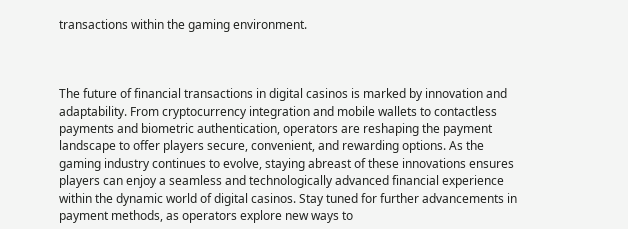transactions within the gaming environment.



The future of financial transactions in digital casinos is marked by innovation and adaptability. From cryptocurrency integration and mobile wallets to contactless payments and biometric authentication, operators are reshaping the payment landscape to offer players secure, convenient, and rewarding options. As the gaming industry continues to evolve, staying abreast of these innovations ensures players can enjoy a seamless and technologically advanced financial experience within the dynamic world of digital casinos. Stay tuned for further advancements in payment methods, as operators explore new ways to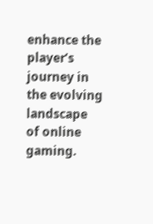enhance the player’s journey in the evolving landscape of online gaming.